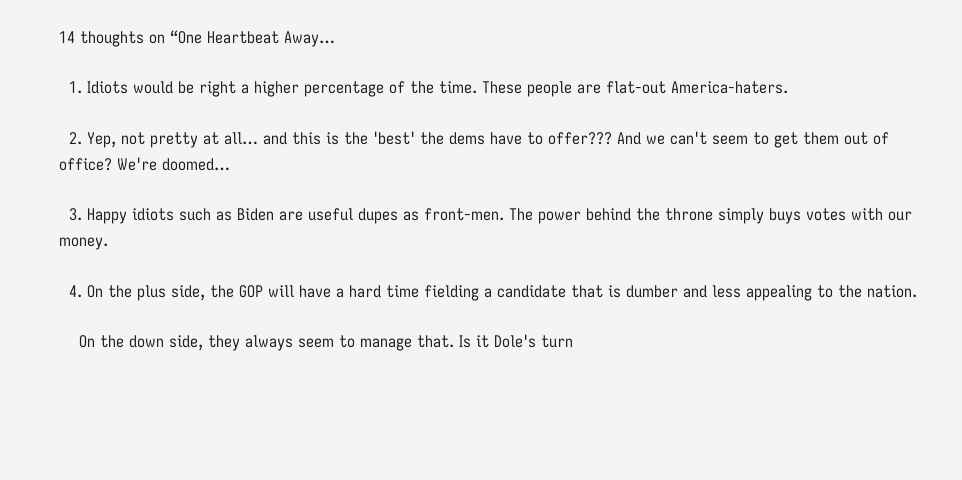14 thoughts on “One Heartbeat Away…

  1. Idiots would be right a higher percentage of the time. These people are flat-out America-haters.

  2. Yep, not pretty at all… and this is the 'best' the dems have to offer??? And we can't seem to get them out of office? We're doomed…

  3. Happy idiots such as Biden are useful dupes as front-men. The power behind the throne simply buys votes with our money.

  4. On the plus side, the GOP will have a hard time fielding a candidate that is dumber and less appealing to the nation.

    On the down side, they always seem to manage that. Is it Dole's turn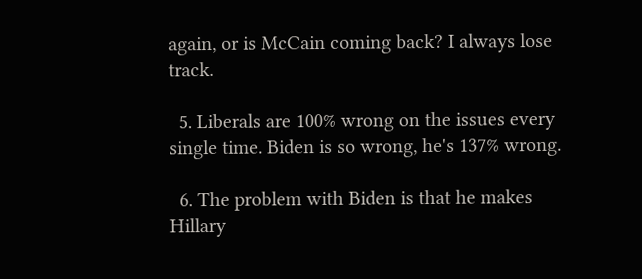again, or is McCain coming back? I always lose track.

  5. Liberals are 100% wrong on the issues every single time. Biden is so wrong, he's 137% wrong.

  6. The problem with Biden is that he makes Hillary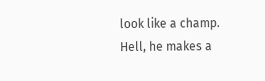look like a champ. Hell, he makes a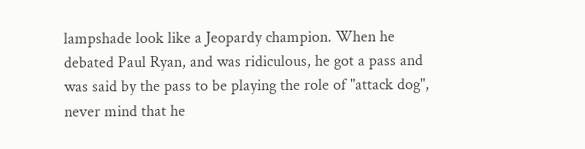lampshade look like a Jeopardy champion. When he debated Paul Ryan, and was ridiculous, he got a pass and was said by the pass to be playing the role of "attack dog", never mind that he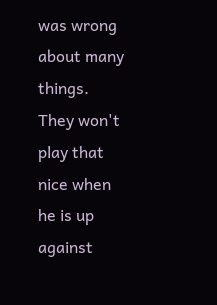was wrong about many things. They won't play that nice when he is up against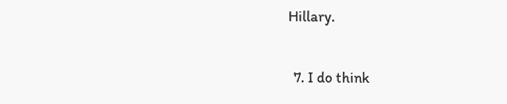Hillary.

  7. I do think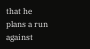that he plans a run against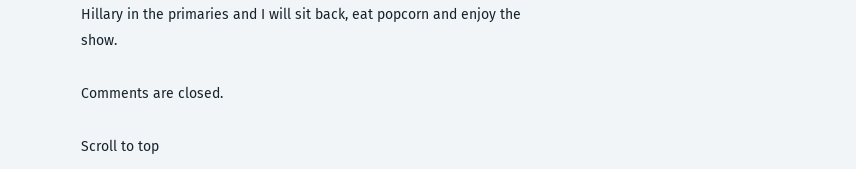Hillary in the primaries and I will sit back, eat popcorn and enjoy the show.

Comments are closed.

Scroll to top